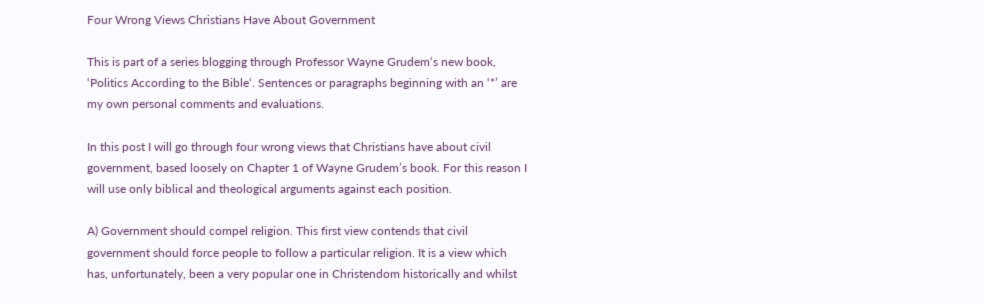Four Wrong Views Christians Have About Government

This is part of a series blogging through Professor Wayne Grudem‘s new book, ‘Politics According to the Bible‘. Sentences or paragraphs beginning with an ‘*’ are my own personal comments and evaluations.

In this post I will go through four wrong views that Christians have about civil government, based loosely on Chapter 1 of Wayne Grudem’s book. For this reason I will use only biblical and theological arguments against each position.

A) Government should compel religion. This first view contends that civil government should force people to follow a particular religion. It is a view which has, unfortunately, been a very popular one in Christendom historically and whilst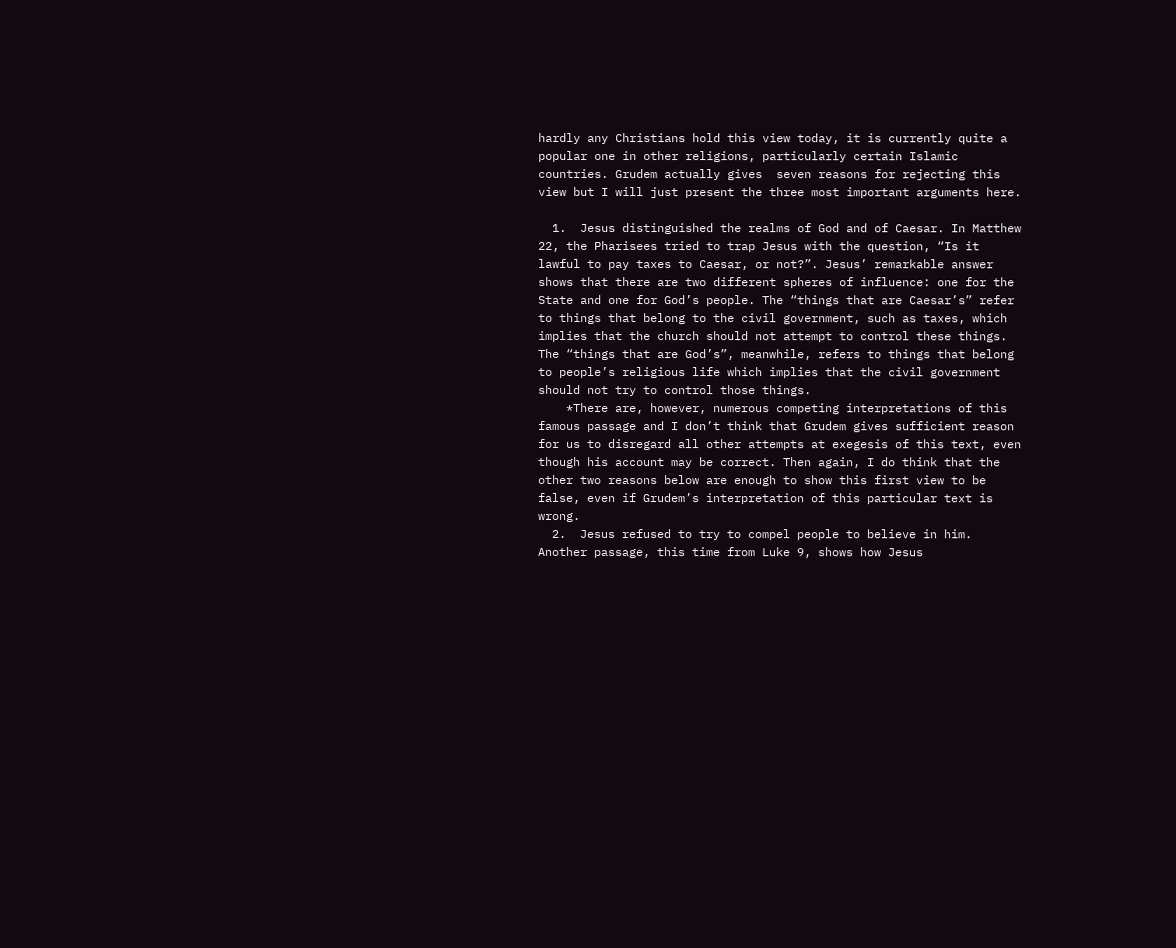hardly any Christians hold this view today, it is currently quite a popular one in other religions, particularly certain Islamic countries. Grudem actually gives  seven reasons for rejecting this view but I will just present the three most important arguments here.

  1.  Jesus distinguished the realms of God and of Caesar. In Matthew 22, the Pharisees tried to trap Jesus with the question, “Is it lawful to pay taxes to Caesar, or not?”. Jesus’ remarkable answer shows that there are two different spheres of influence: one for the State and one for God’s people. The “things that are Caesar’s” refer to things that belong to the civil government, such as taxes, which implies that the church should not attempt to control these things. The “things that are God’s”, meanwhile, refers to things that belong to people’s religious life which implies that the civil government should not try to control those things.
    *There are, however, numerous competing interpretations of this famous passage and I don’t think that Grudem gives sufficient reason for us to disregard all other attempts at exegesis of this text, even though his account may be correct. Then again, I do think that the other two reasons below are enough to show this first view to be false, even if Grudem’s interpretation of this particular text is wrong.
  2.  Jesus refused to try to compel people to believe in him. Another passage, this time from Luke 9, shows how Jesus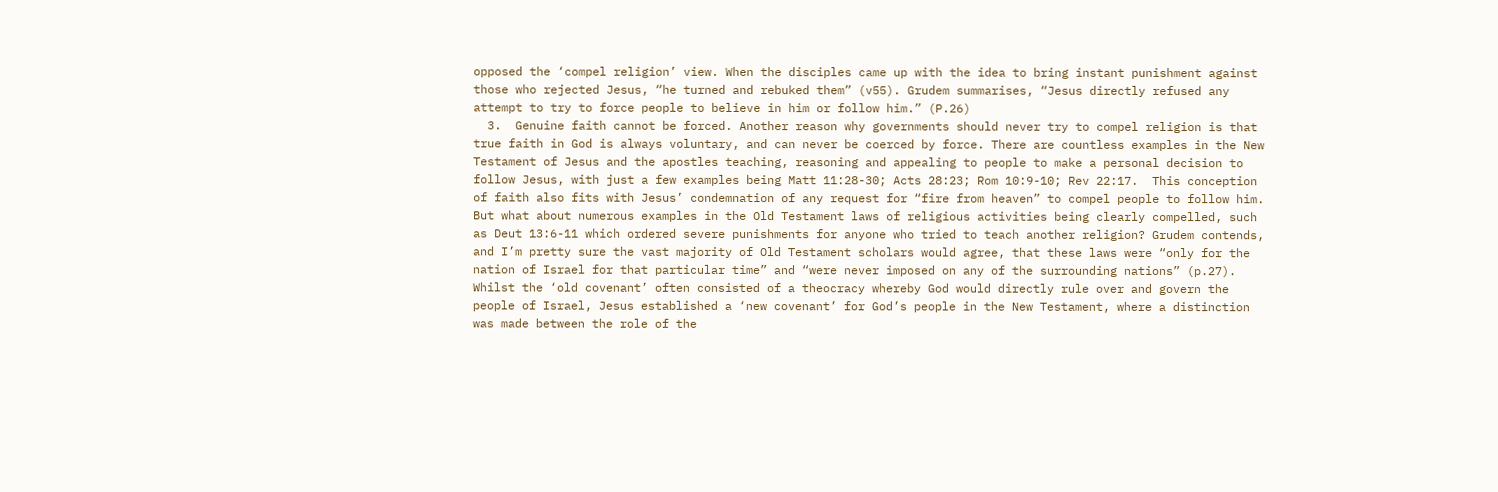opposed the ‘compel religion’ view. When the disciples came up with the idea to bring instant punishment against those who rejected Jesus, “he turned and rebuked them” (v55). Grudem summarises, “Jesus directly refused any attempt to try to force people to believe in him or follow him.” (P.26)
  3.  Genuine faith cannot be forced. Another reason why governments should never try to compel religion is that true faith in God is always voluntary, and can never be coerced by force. There are countless examples in the New Testament of Jesus and the apostles teaching, reasoning and appealing to people to make a personal decision to follow Jesus, with just a few examples being Matt 11:28-30; Acts 28:23; Rom 10:9-10; Rev 22:17.  This conception of faith also fits with Jesus’ condemnation of any request for “fire from heaven” to compel people to follow him. But what about numerous examples in the Old Testament laws of religious activities being clearly compelled, such as Deut 13:6-11 which ordered severe punishments for anyone who tried to teach another religion? Grudem contends, and I’m pretty sure the vast majority of Old Testament scholars would agree, that these laws were “only for the nation of Israel for that particular time” and “were never imposed on any of the surrounding nations” (p.27). Whilst the ‘old covenant’ often consisted of a theocracy whereby God would directly rule over and govern the people of Israel, Jesus established a ‘new covenant’ for God’s people in the New Testament, where a distinction was made between the role of the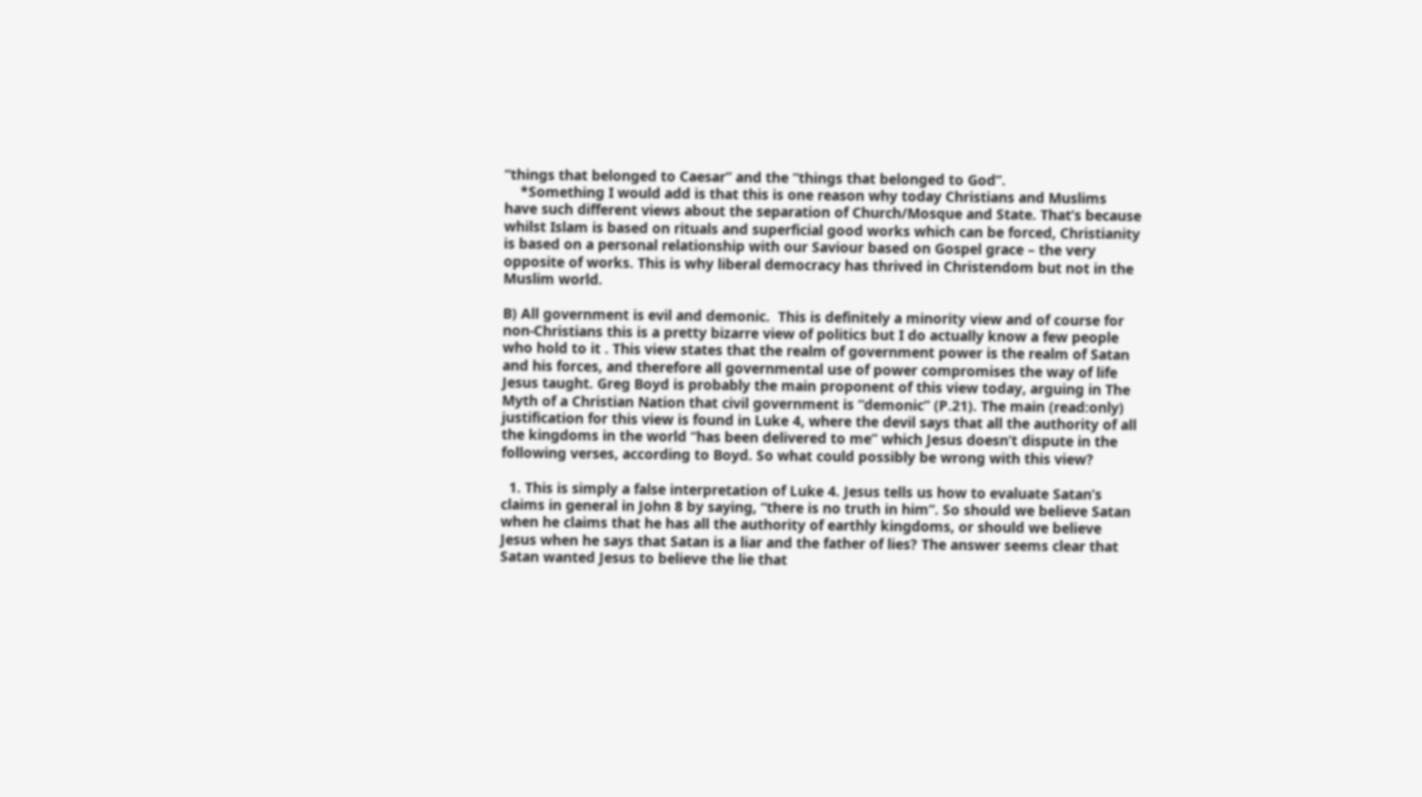“things that belonged to Caesar” and the “things that belonged to God”.
    *Something I would add is that this is one reason why today Christians and Muslims have such different views about the separation of Church/Mosque and State. That’s because whilst Islam is based on rituals and superficial good works which can be forced, Christianity is based on a personal relationship with our Saviour based on Gospel grace – the very opposite of works. This is why liberal democracy has thrived in Christendom but not in the Muslim world.

B) All government is evil and demonic.  This is definitely a minority view and of course for non-Christians this is a pretty bizarre view of politics but I do actually know a few people who hold to it . This view states that the realm of government power is the realm of Satan and his forces, and therefore all governmental use of power compromises the way of life Jesus taught. Greg Boyd is probably the main proponent of this view today, arguing in The Myth of a Christian Nation that civil government is “demonic” (P.21). The main (read:only) justification for this view is found in Luke 4, where the devil says that all the authority of all the kingdoms in the world “has been delivered to me” which Jesus doesn’t dispute in the following verses, according to Boyd. So what could possibly be wrong with this view?

  1. This is simply a false interpretation of Luke 4. Jesus tells us how to evaluate Satan’s claims in general in John 8 by saying, “there is no truth in him“. So should we believe Satan when he claims that he has all the authority of earthly kingdoms, or should we believe Jesus when he says that Satan is a liar and the father of lies? The answer seems clear that Satan wanted Jesus to believe the lie that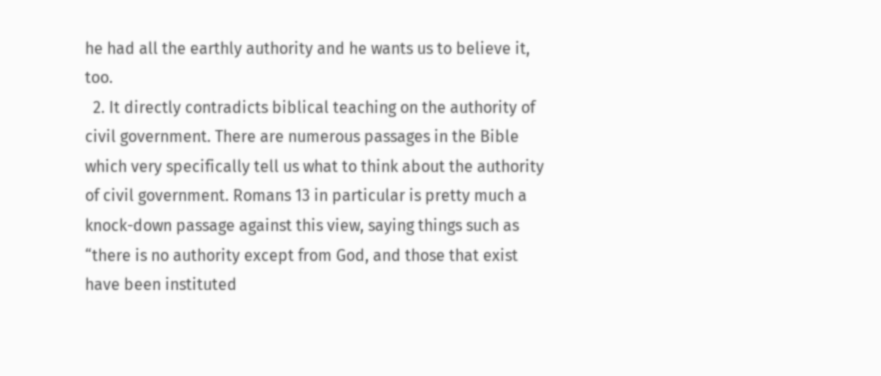he had all the earthly authority and he wants us to believe it, too.
  2. It directly contradicts biblical teaching on the authority of civil government. There are numerous passages in the Bible which very specifically tell us what to think about the authority of civil government. Romans 13 in particular is pretty much a knock-down passage against this view, saying things such as “there is no authority except from God, and those that exist have been instituted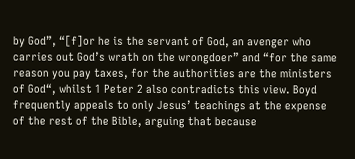by God”, “[f]or he is the servant of God, an avenger who carries out God’s wrath on the wrongdoer” and “for the same reason you pay taxes, for the authorities are the ministers of God“, whilst 1 Peter 2 also contradicts this view. Boyd frequently appeals to only Jesus’ teachings at the expense of the rest of the Bible, arguing that because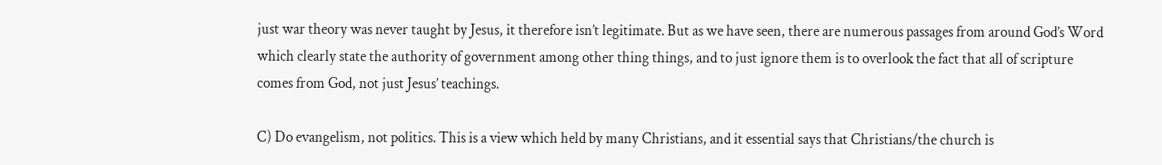just war theory was never taught by Jesus, it therefore isn’t legitimate. But as we have seen, there are numerous passages from around God’s Word which clearly state the authority of government among other thing things, and to just ignore them is to overlook the fact that all of scripture comes from God, not just Jesus’ teachings.

C) Do evangelism, not politics. This is a view which held by many Christians, and it essential says that Christians/the church is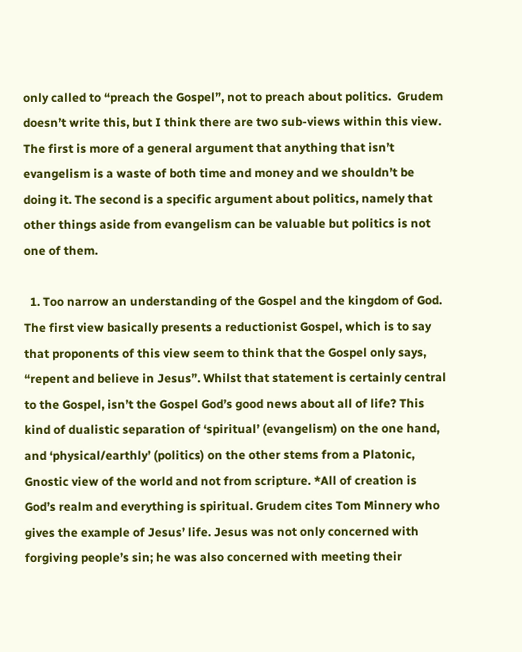only called to “preach the Gospel”, not to preach about politics.  Grudem doesn’t write this, but I think there are two sub-views within this view. The first is more of a general argument that anything that isn’t evangelism is a waste of both time and money and we shouldn’t be doing it. The second is a specific argument about politics, namely that other things aside from evangelism can be valuable but politics is not one of them.

  1. Too narrow an understanding of the Gospel and the kingdom of God. The first view basically presents a reductionist Gospel, which is to say that proponents of this view seem to think that the Gospel only says, “repent and believe in Jesus”. Whilst that statement is certainly central to the Gospel, isn’t the Gospel God’s good news about all of life? This kind of dualistic separation of ‘spiritual’ (evangelism) on the one hand, and ‘physical/earthly’ (politics) on the other stems from a Platonic, Gnostic view of the world and not from scripture. *All of creation is God’s realm and everything is spiritual. Grudem cites Tom Minnery who gives the example of Jesus’ life. Jesus was not only concerned with forgiving people’s sin; he was also concerned with meeting their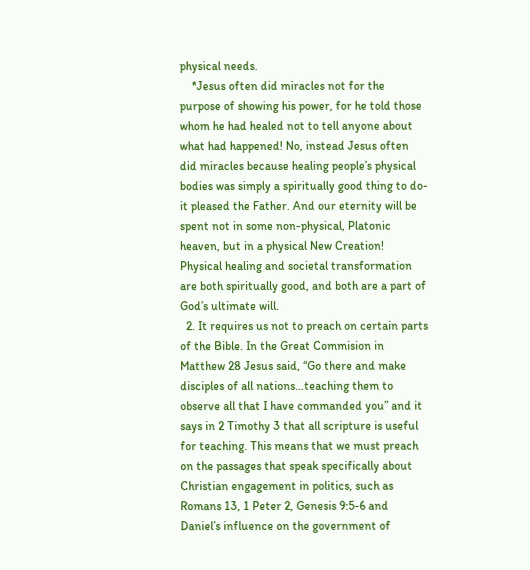physical needs.
    *Jesus often did miracles not for the purpose of showing his power, for he told those whom he had healed not to tell anyone about what had happened! No, instead Jesus often did miracles because healing people’s physical bodies was simply a spiritually good thing to do- it pleased the Father. And our eternity will be spent not in some non-physical, Platonic heaven, but in a physical New Creation! Physical healing and societal transformation are both spiritually good, and both are a part of God’s ultimate will.
  2. It requires us not to preach on certain parts of the Bible. In the Great Commision in Matthew 28 Jesus said, “Go there and make disciples of all nations…teaching them to observe all that I have commanded you” and it says in 2 Timothy 3 that all scripture is useful for teaching. This means that we must preach on the passages that speak specifically about Christian engagement in politics, such as Romans 13, 1 Peter 2, Genesis 9:5-6 and Daniel’s influence on the government of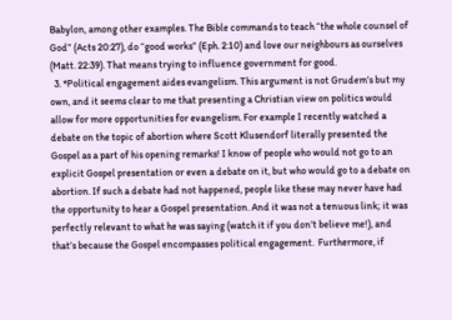Babylon, among other examples. The Bible commands to teach “the whole counsel of God” (Acts 20:27), do “good works” (Eph. 2:10) and love our neighbours as ourselves (Matt. 22:39). That means trying to influence government for good.
  3. *Political engagement aides evangelism. This argument is not Grudem’s but my own, and it seems clear to me that presenting a Christian view on politics would allow for more opportunities for evangelism. For example I recently watched a debate on the topic of abortion where Scott Klusendorf literally presented the Gospel as a part of his opening remarks! I know of people who would not go to an explicit Gospel presentation or even a debate on it, but who would go to a debate on abortion. If such a debate had not happened, people like these may never have had the opportunity to hear a Gospel presentation. And it was not a tenuous link; it was perfectly relevant to what he was saying (watch it if you don’t believe me!), and that’s because the Gospel encompasses political engagement.  Furthermore, if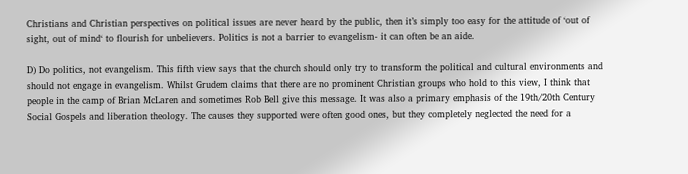Christians and Christian perspectives on political issues are never heard by the public, then it’s simply too easy for the attitude of ‘out of sight, out of mind‘ to flourish for unbelievers. Politics is not a barrier to evangelism- it can often be an aide.

D) Do politics, not evangelism. This fifth view says that the church should only try to transform the political and cultural environments and should not engage in evangelism. Whilst Grudem claims that there are no prominent Christian groups who hold to this view, I think that people in the camp of Brian McLaren and sometimes Rob Bell give this message. It was also a primary emphasis of the 19th/20th Century Social Gospels and liberation theology. The causes they supported were often good ones, but they completely neglected the need for a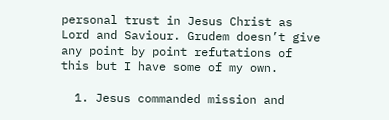personal trust in Jesus Christ as Lord and Saviour. Grudem doesn’t give any point by point refutations of this but I have some of my own.

  1. Jesus commanded mission and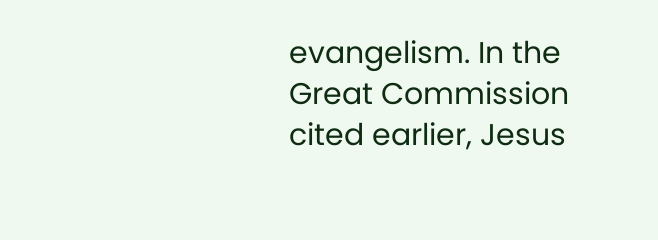evangelism. In the Great Commission cited earlier, Jesus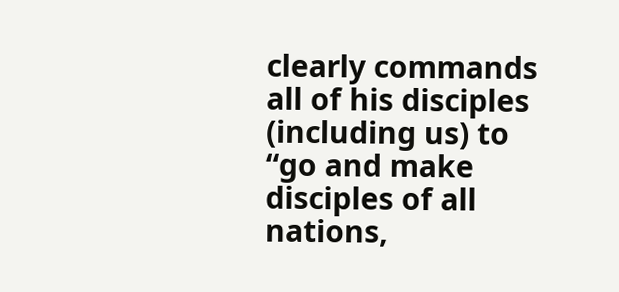clearly commands all of his disciples (including us) to “go and make disciples of all nations,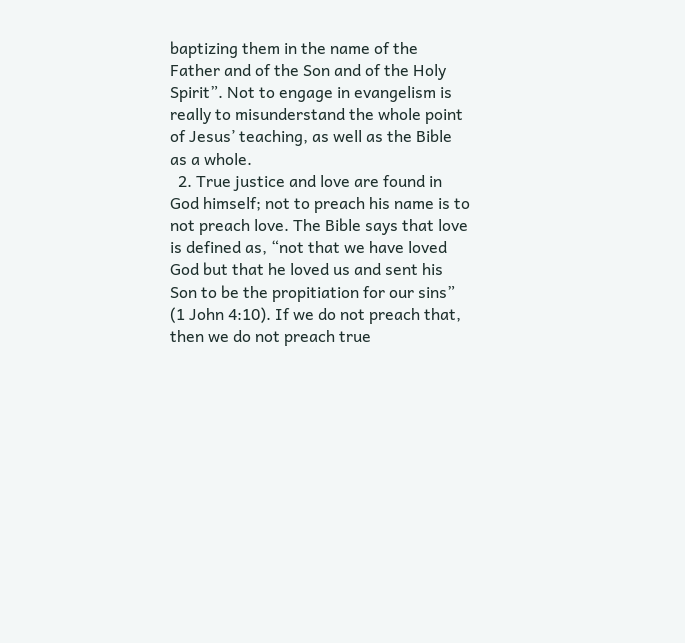baptizing them in the name of the Father and of the Son and of the Holy Spirit”. Not to engage in evangelism is really to misunderstand the whole point of Jesus’ teaching, as well as the Bible as a whole.
  2. True justice and love are found in God himself; not to preach his name is to not preach love. The Bible says that love is defined as, “not that we have loved God but that he loved us and sent his Son to be the propitiation for our sins” (1 John 4:10). If we do not preach that, then we do not preach true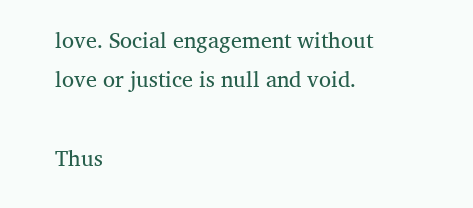love. Social engagement without love or justice is null and void.

Thus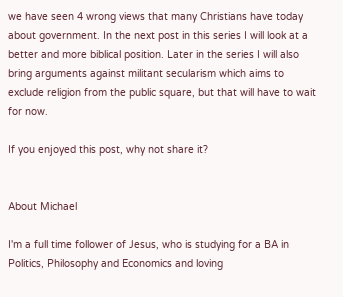we have seen 4 wrong views that many Christians have today about government. In the next post in this series I will look at a better and more biblical position. Later in the series I will also bring arguments against militant secularism which aims to exclude religion from the public square, but that will have to wait for now.

If you enjoyed this post, why not share it?


About Michael

I'm a full time follower of Jesus, who is studying for a BA in Politics, Philosophy and Economics and loving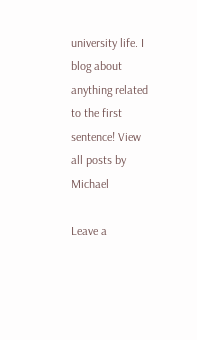university life. I blog about anything related to the first sentence! View all posts by Michael

Leave a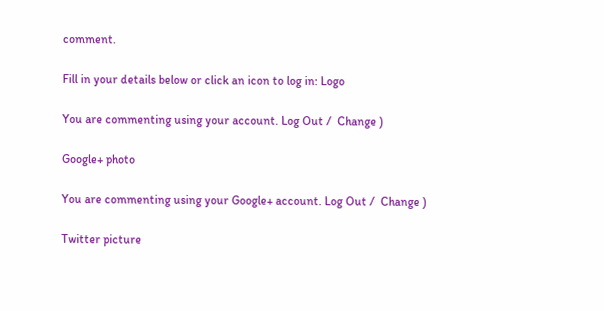comment.

Fill in your details below or click an icon to log in: Logo

You are commenting using your account. Log Out /  Change )

Google+ photo

You are commenting using your Google+ account. Log Out /  Change )

Twitter picture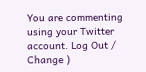You are commenting using your Twitter account. Log Out /  Change )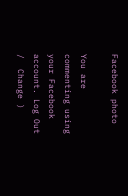Facebook photo

You are commenting using your Facebook account. Log Out /  Change )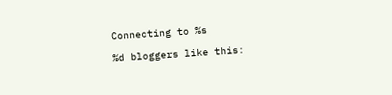Connecting to %s

%d bloggers like this: